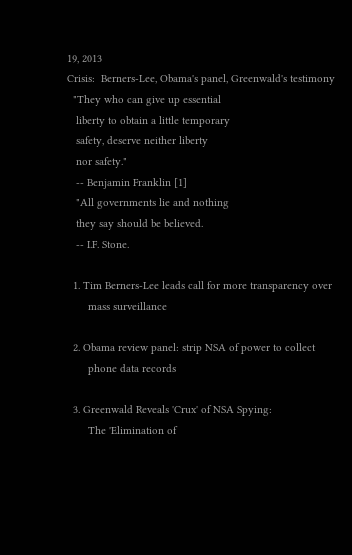19, 2013
Crisis:  Berners-Lee, Obama's panel, Greenwald's testimony
  "They who can give up essential
   liberty to obtain a little temporary
   safety, deserve neither liberty
   nor safety."
   -- Benjamin Franklin [1]
   "All governments lie and nothing
   they say should be believed.
   -- I.F. Stone.

  1. Tim Berners-Lee leads call for more transparency over
       mass surveillance

  2. Obama review panel: strip NSA of power to collect
       phone data records

  3. Greenwald Reveals 'Crux' of NSA Spying:
       The 'Elimination of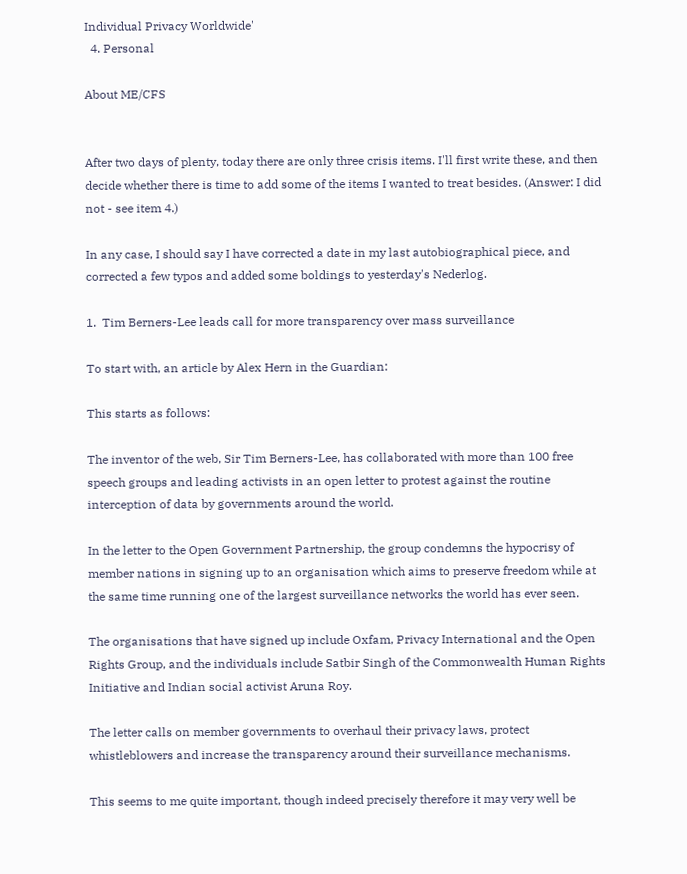Individual Privacy Worldwide'
  4. Personal

About ME/CFS


After two days of plenty, today there are only three crisis items. I'll first write these, and then decide whether there is time to add some of the items I wanted to treat besides. (Answer: I did not - see item 4.)

In any case, I should say I have corrected a date in my last autobiographical piece, and corrected a few typos and added some boldings to yesterday's Nederlog.

1.  Tim Berners-Lee leads call for more transparency over mass surveillance

To start with, an article by Alex Hern in the Guardian:

This starts as follows:

The inventor of the web, Sir Tim Berners-Lee, has collaborated with more than 100 free speech groups and leading activists in an open letter to protest against the routine interception of data by governments around the world.

In the letter to the Open Government Partnership, the group condemns the hypocrisy of member nations in signing up to an organisation which aims to preserve freedom while at the same time running one of the largest surveillance networks the world has ever seen.

The organisations that have signed up include Oxfam, Privacy International and the Open Rights Group, and the individuals include Satbir Singh of the Commonwealth Human Rights Initiative and Indian social activist Aruna Roy.

The letter calls on member governments to overhaul their privacy laws, protect whistleblowers and increase the transparency around their surveillance mechanisms.

This seems to me quite important, though indeed precisely therefore it may very well be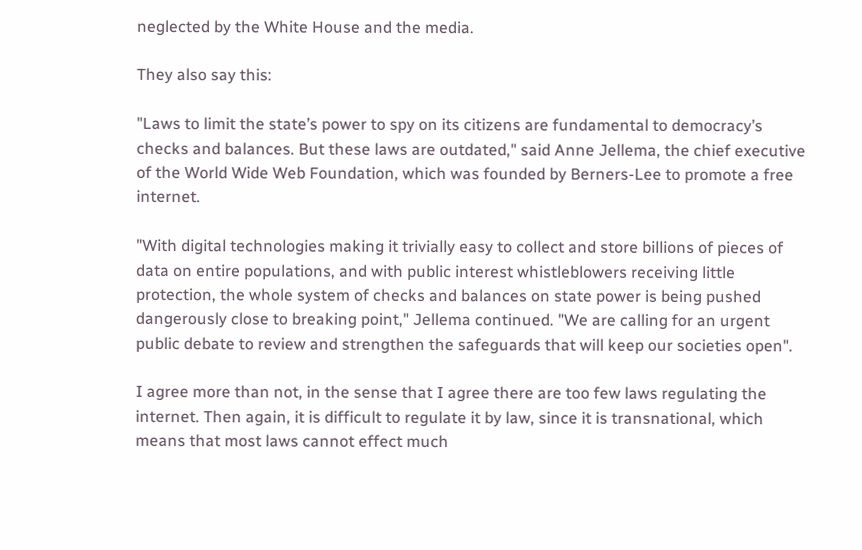neglected by the White House and the media.

They also say this:

"Laws to limit the state’s power to spy on its citizens are fundamental to democracy’s checks and balances. But these laws are outdated," said Anne Jellema, the chief executive of the World Wide Web Foundation, which was founded by Berners-Lee to promote a free internet.

"With digital technologies making it trivially easy to collect and store billions of pieces of data on entire populations, and with public interest whistleblowers receiving little protection, the whole system of checks and balances on state power is being pushed dangerously close to breaking point," Jellema continued. "We are calling for an urgent public debate to review and strengthen the safeguards that will keep our societies open".

I agree more than not, in the sense that I agree there are too few laws regulating the internet. Then again, it is difficult to regulate it by law, since it is transnational, which means that most laws cannot effect much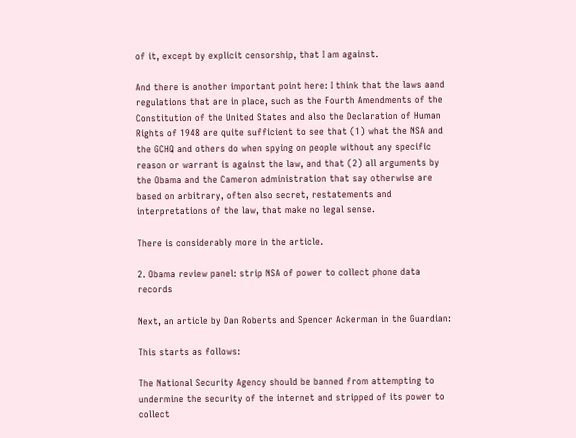of it, except by explicit censorship, that I am against.

And there is another important point here: I think that the laws aand regulations that are in place, such as the Fourth Amendments of the Constitution of the United States and also the Declaration of Human Rights of 1948 are quite sufficient to see that (1) what the NSA and the GCHQ and others do when spying on people without any specific reason or warrant is against the law, and that (2) all arguments by the Obama and the Cameron administration that say otherwise are based on arbitrary, often also secret, restatements and interpretations of the law, that make no legal sense.

There is considerably more in the article.

2. Obama review panel: strip NSA of power to collect phone data records

Next, an article by Dan Roberts and Spencer Ackerman in the Guardian:

This starts as follows:

The National Security Agency should be banned from attempting to undermine the security of the internet and stripped of its power to collect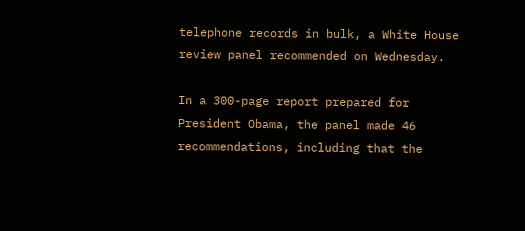telephone records in bulk, a White House review panel recommended on Wednesday.

In a 300-page report prepared for President Obama, the panel made 46 recommendations, including that the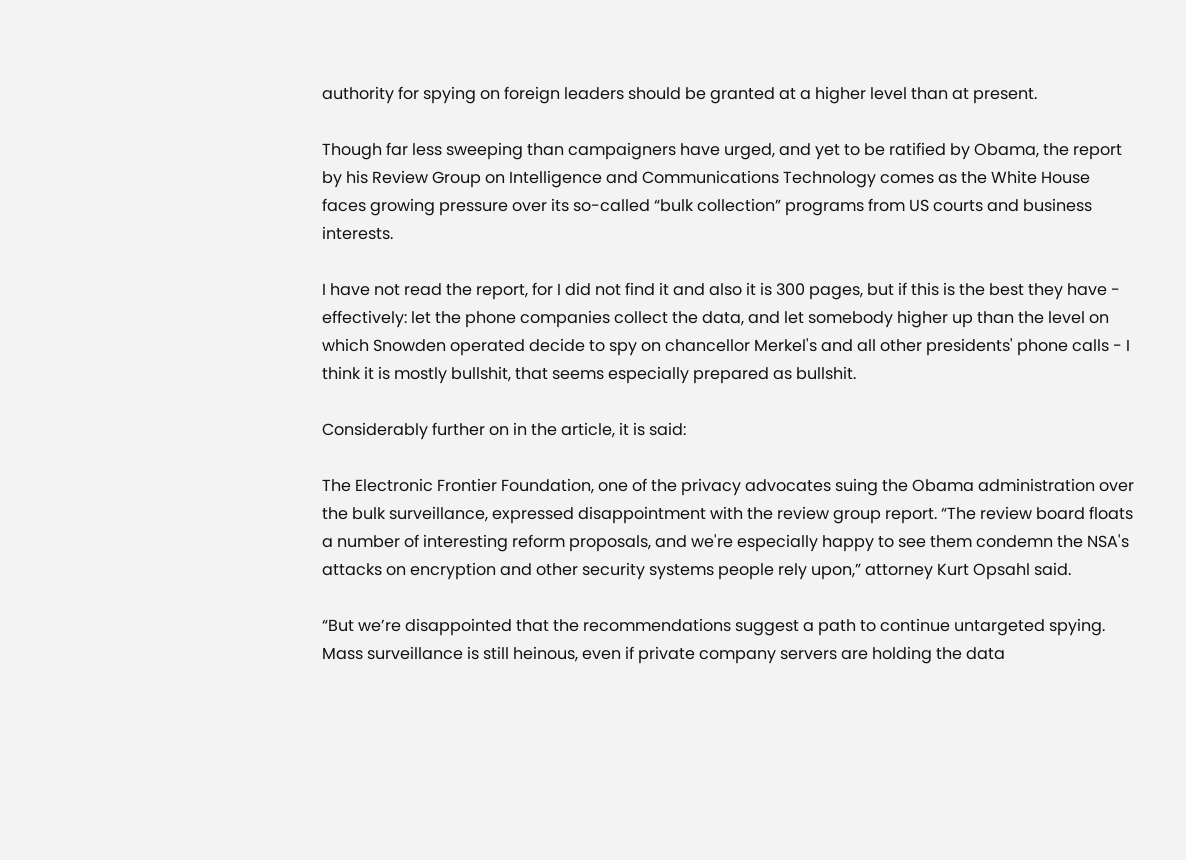authority for spying on foreign leaders should be granted at a higher level than at present.

Though far less sweeping than campaigners have urged, and yet to be ratified by Obama, the report by his Review Group on Intelligence and Communications Technology comes as the White House faces growing pressure over its so-called “bulk collection” programs from US courts and business interests.

I have not read the report, for I did not find it and also it is 300 pages, but if this is the best they have - effectively: let the phone companies collect the data, and let somebody higher up than the level on which Snowden operated decide to spy on chancellor Merkel's and all other presidents' phone calls - I think it is mostly bullshit, that seems especially prepared as bullshit.

Considerably further on in the article, it is said:

The Electronic Frontier Foundation, one of the privacy advocates suing the Obama administration over the bulk surveillance, expressed disappointment with the review group report. “The review board floats a number of interesting reform proposals, and we're especially happy to see them condemn the NSA's attacks on encryption and other security systems people rely upon,” attorney Kurt Opsahl said.

“But we’re disappointed that the recommendations suggest a path to continue untargeted spying. Mass surveillance is still heinous, even if private company servers are holding the data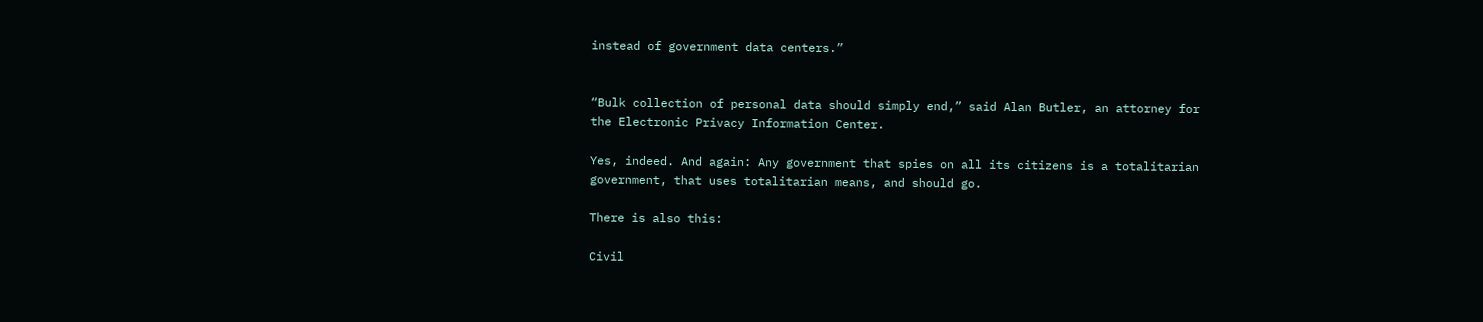instead of government data centers.”


“Bulk collection of personal data should simply end,” said Alan Butler, an attorney for the Electronic Privacy Information Center.

Yes, indeed. And again: Any government that spies on all its citizens is a totalitarian government, that uses totalitarian means, and should go.

There is also this:

Civil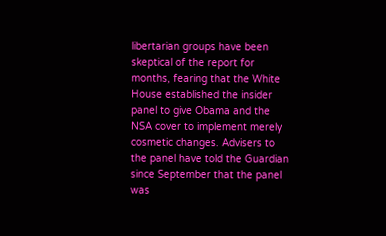libertarian groups have been skeptical of the report for months, fearing that the White House established the insider panel to give Obama and the NSA cover to implement merely cosmetic changes. Advisers to the panel have told the Guardian since September that the panel was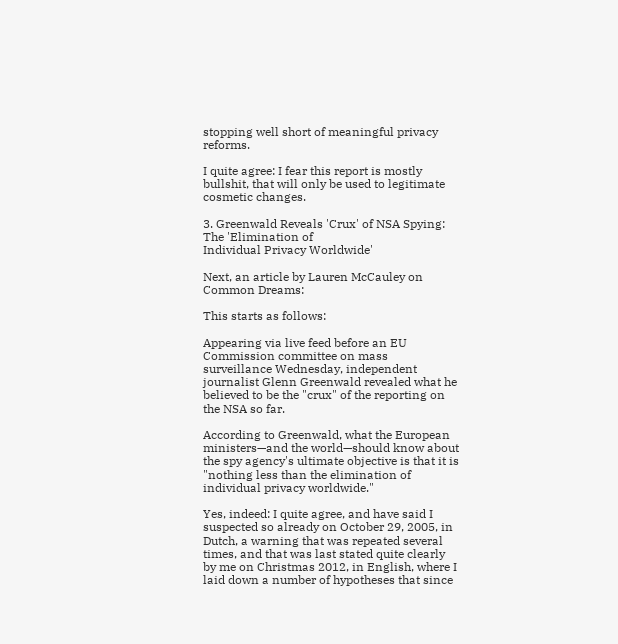stopping well short of meaningful privacy reforms.

I quite agree: I fear this report is mostly bullshit, that will only be used to legitimate cosmetic changes.

3. Greenwald Reveals 'Crux' of NSA Spying: The 'Elimination of
Individual Privacy Worldwide'

Next, an article by Lauren McCauley on Common Dreams:

This starts as follows:

Appearing via live feed before an EU Commission committee on mass surveillance Wednesday, independent journalist Glenn Greenwald revealed what he believed to be the "crux" of the reporting on the NSA so far.

According to Greenwald, what the European ministers—and the world—should know about the spy agency's ultimate objective is that it is "nothing less than the elimination of individual privacy worldwide."

Yes, indeed: I quite agree, and have said I suspected so already on October 29, 2005, in Dutch, a warning that was repeated several times, and that was last stated quite clearly by me on Christmas 2012, in English, where I laid down a number of hypotheses that since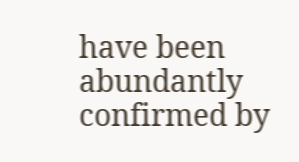have been abundantly confirmed by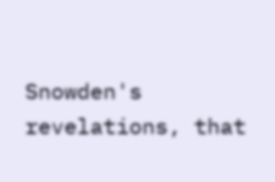Snowden's revelations, that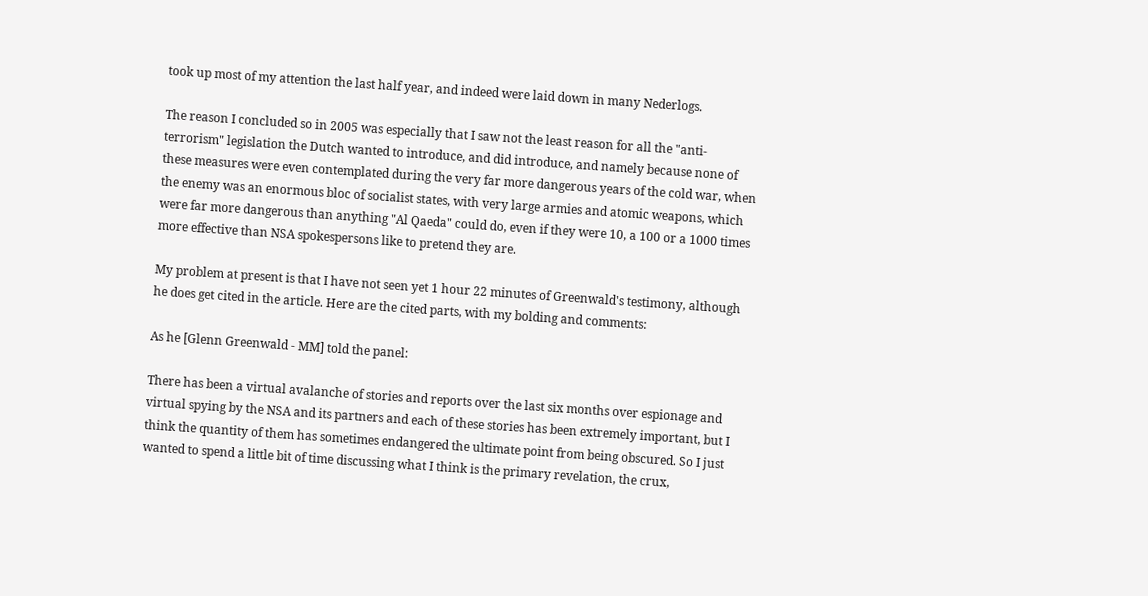took up most of my attention the last half year, and indeed were laid down in many Nederlogs.

The reason I concluded so in 2005 was especially that I saw not the least reason for all the "anti-terrorism" legislation the Dutch wanted to introduce, and did introduce, and namely because none of these measures were even contemplated during the very far more dangerous years of the cold war, when the enemy was an enormous bloc of socialist states, with very large armies and atomic weapons, which were far more dangerous than anything "Al Qaeda" could do, even if they were 10, a 100 or a 1000 times more effective than NSA spokespersons like to pretend they are.

My problem at present is that I have not seen yet 1 hour 22 minutes of Greenwald's testimony, although he does get cited in the article. Here are the cited parts, with my bolding and comments:

As he [Glenn Greenwald - MM] told the panel:

There has been a virtual avalanche of stories and reports over the last six months over espionage and virtual spying by the NSA and its partners and each of these stories has been extremely important, but I think the quantity of them has sometimes endangered the ultimate point from being obscured. So I just wanted to spend a little bit of time discussing what I think is the primary revelation, the crux,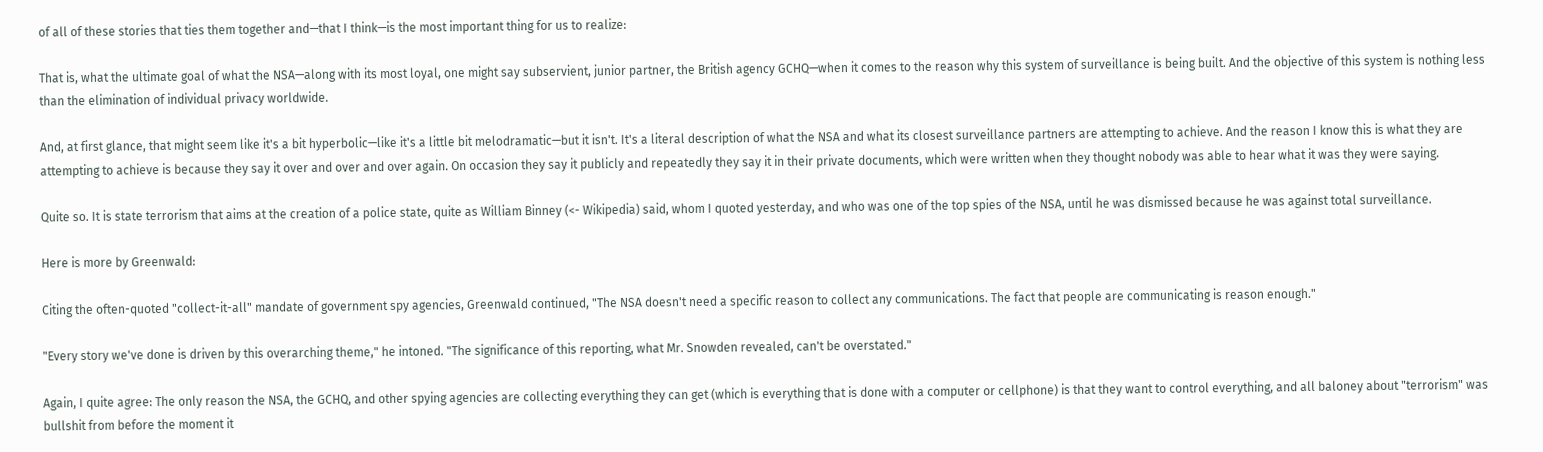of all of these stories that ties them together and—that I think—is the most important thing for us to realize:

That is, what the ultimate goal of what the NSA—along with its most loyal, one might say subservient, junior partner, the British agency GCHQ—when it comes to the reason why this system of surveillance is being built. And the objective of this system is nothing less than the elimination of individual privacy worldwide.

And, at first glance, that might seem like it's a bit hyperbolic—like it's a little bit melodramatic—but it isn't. It's a literal description of what the NSA and what its closest surveillance partners are attempting to achieve. And the reason I know this is what they are attempting to achieve is because they say it over and over and over again. On occasion they say it publicly and repeatedly they say it in their private documents, which were written when they thought nobody was able to hear what it was they were saying.

Quite so. It is state terrorism that aims at the creation of a police state, quite as William Binney (<- Wikipedia) said, whom I quoted yesterday, and who was one of the top spies of the NSA, until he was dismissed because he was against total surveillance.

Here is more by Greenwald:

Citing the often-quoted "collect-it-all" mandate of government spy agencies, Greenwald continued, "The NSA doesn't need a specific reason to collect any communications. The fact that people are communicating is reason enough."

"Every story we've done is driven by this overarching theme," he intoned. "The significance of this reporting, what Mr. Snowden revealed, can't be overstated."

Again, I quite agree: The only reason the NSA, the GCHQ, and other spying agencies are collecting everything they can get (which is everything that is done with a computer or cellphone) is that they want to control everything, and all baloney about "terrorism" was bullshit from before the moment it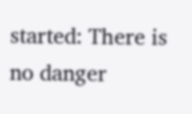started: There is no danger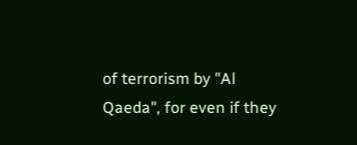of terrorism by "Al Qaeda", for even if they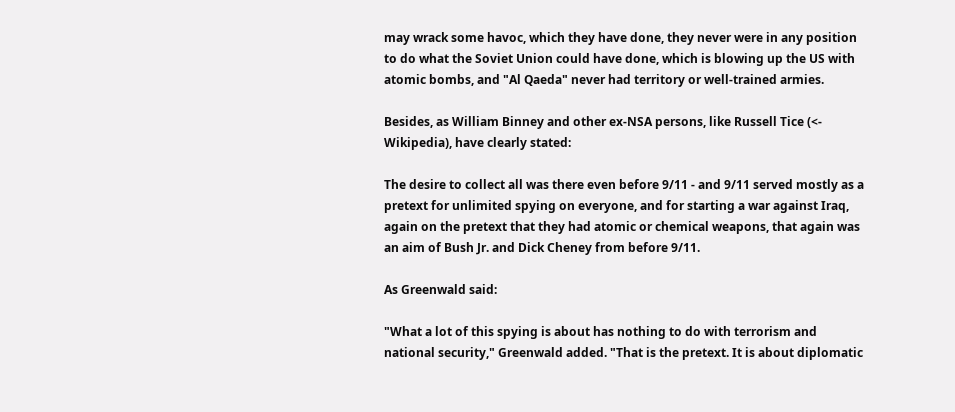may wrack some havoc, which they have done, they never were in any position to do what the Soviet Union could have done, which is blowing up the US with atomic bombs, and "Al Qaeda" never had territory or well-trained armies.

Besides, as William Binney and other ex-NSA persons, like Russell Tice (<- Wikipedia), have clearly stated:

The desire to collect all was there even before 9/11 - and 9/11 served mostly as a pretext for unlimited spying on everyone, and for starting a war against Iraq, again on the pretext that they had atomic or chemical weapons, that again was an aim of Bush Jr. and Dick Cheney from before 9/11.

As Greenwald said:

"What a lot of this spying is about has nothing to do with terrorism and national security," Greenwald added. "That is the pretext. It is about diplomatic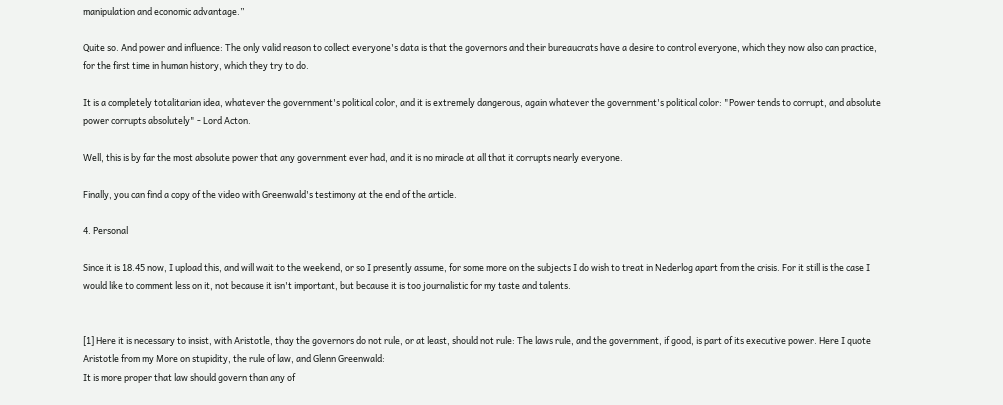manipulation and economic advantage.”

Quite so. And power and influence: The only valid reason to collect everyone's data is that the governors and their bureaucrats have a desire to control everyone, which they now also can practice, for the first time in human history, which they try to do.

It is a completely totalitarian idea, whatever the government's political color, and it is extremely dangerous, again whatever the government's political color: "Power tends to corrupt, and absolute power corrupts absolutely" - Lord Acton.

Well, this is by far the most absolute power that any government ever had, and it is no miracle at all that it corrupts nearly everyone.

Finally, you can find a copy of the video with Greenwald's testimony at the end of the article.

4. Personal

Since it is 18.45 now, I upload this, and will wait to the weekend, or so I presently assume, for some more on the subjects I do wish to treat in Nederlog apart from the crisis. For it still is the case I would like to comment less on it, not because it isn't important, but because it is too journalistic for my taste and talents.


[1] Here it is necessary to insist, with Aristotle, thay the governors do not rule, or at least, should not rule: The laws rule, and the government, if good, is part of its executive power. Here I quote Aristotle from my More on stupidity, the rule of law, and Glenn Greenwald:
It is more proper that law should govern than any of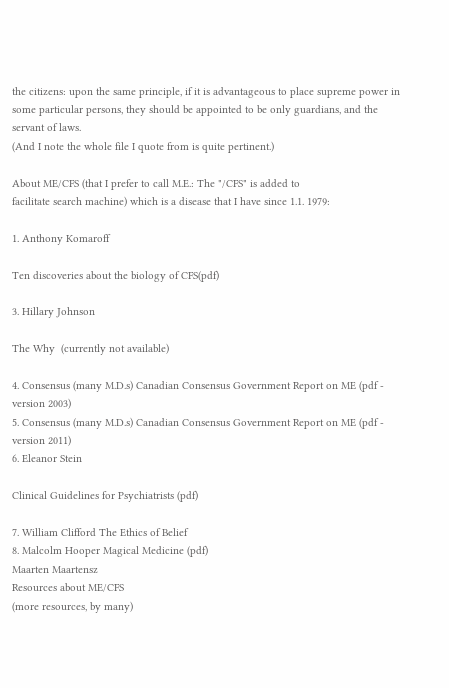the citizens: upon the same principle, if it is advantageous to place supreme power in some particular persons, they should be appointed to be only guardians, and the servant of laws.
(And I note the whole file I quote from is quite pertinent.)

About ME/CFS (that I prefer to call M.E.: The "/CFS" is added to
facilitate search machine) which is a disease that I have since 1.1. 1979:

1. Anthony Komaroff

Ten discoveries about the biology of CFS(pdf)

3. Hillary Johnson

The Why  (currently not available)

4. Consensus (many M.D.s) Canadian Consensus Government Report on ME (pdf - version 2003)
5. Consensus (many M.D.s) Canadian Consensus Government Report on ME (pdf - version 2011)
6. Eleanor Stein

Clinical Guidelines for Psychiatrists (pdf)

7. William Clifford The Ethics of Belief
8. Malcolm Hooper Magical Medicine (pdf)
Maarten Maartensz
Resources about ME/CFS
(more resources, by many)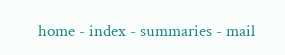home - index - summaries - mail